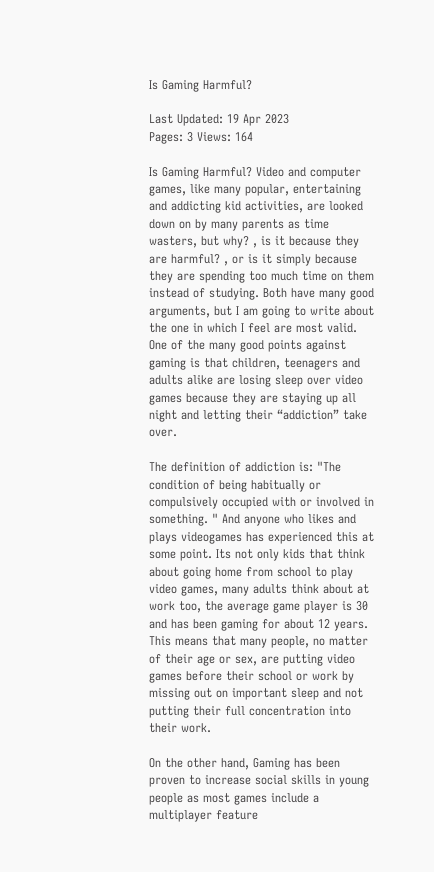Is Gaming Harmful?

Last Updated: 19 Apr 2023
Pages: 3 Views: 164

Is Gaming Harmful? Video and computer games, like many popular, entertaining and addicting kid activities, are looked down on by many parents as time wasters, but why? , is it because they are harmful? , or is it simply because they are spending too much time on them instead of studying. Both have many good arguments, but I am going to write about the one in which I feel are most valid. One of the many good points against gaming is that children, teenagers and adults alike are losing sleep over video games because they are staying up all night and letting their “addiction” take over.

The definition of addiction is: "The condition of being habitually or compulsively occupied with or involved in something. " And anyone who likes and plays videogames has experienced this at some point. Its not only kids that think about going home from school to play video games, many adults think about at work too, the average game player is 30 and has been gaming for about 12 years. This means that many people, no matter of their age or sex, are putting video games before their school or work by missing out on important sleep and not putting their full concentration into their work.

On the other hand, Gaming has been proven to increase social skills in young people as most games include a multiplayer feature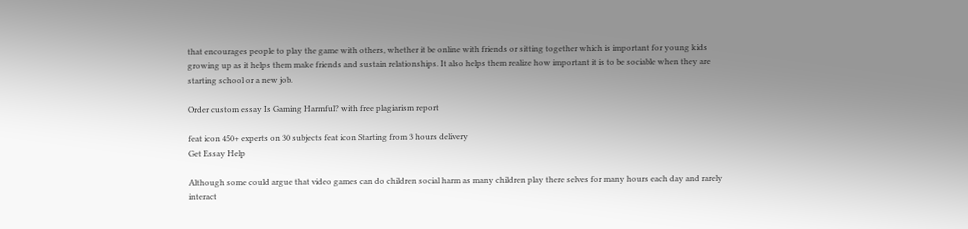that encourages people to play the game with others, whether it be online with friends or sitting together which is important for young kids growing up as it helps them make friends and sustain relationships. It also helps them realize how important it is to be sociable when they are starting school or a new job.

Order custom essay Is Gaming Harmful? with free plagiarism report

feat icon 450+ experts on 30 subjects feat icon Starting from 3 hours delivery
Get Essay Help

Although some could argue that video games can do children social harm as many children play there selves for many hours each day and rarely interact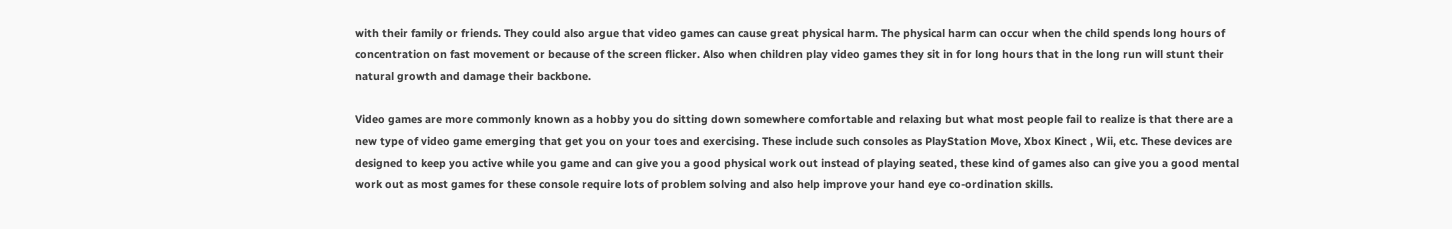with their family or friends. They could also argue that video games can cause great physical harm. The physical harm can occur when the child spends long hours of concentration on fast movement or because of the screen flicker. Also when children play video games they sit in for long hours that in the long run will stunt their natural growth and damage their backbone.

Video games are more commonly known as a hobby you do sitting down somewhere comfortable and relaxing but what most people fail to realize is that there are a new type of video game emerging that get you on your toes and exercising. These include such consoles as PlayStation Move, Xbox Kinect , Wii, etc. These devices are designed to keep you active while you game and can give you a good physical work out instead of playing seated, these kind of games also can give you a good mental work out as most games for these console require lots of problem solving and also help improve your hand eye co-ordination skills.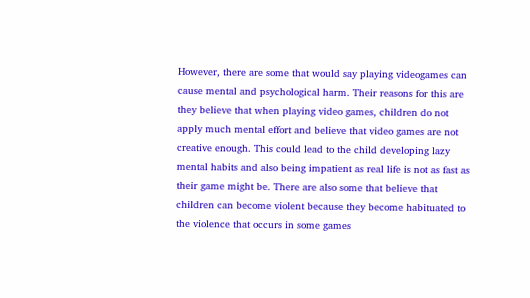However, there are some that would say playing videogames can cause mental and psychological harm. Their reasons for this are they believe that when playing video games, children do not apply much mental effort and believe that video games are not creative enough. This could lead to the child developing lazy mental habits and also being impatient as real life is not as fast as their game might be. There are also some that believe that children can become violent because they become habituated to the violence that occurs in some games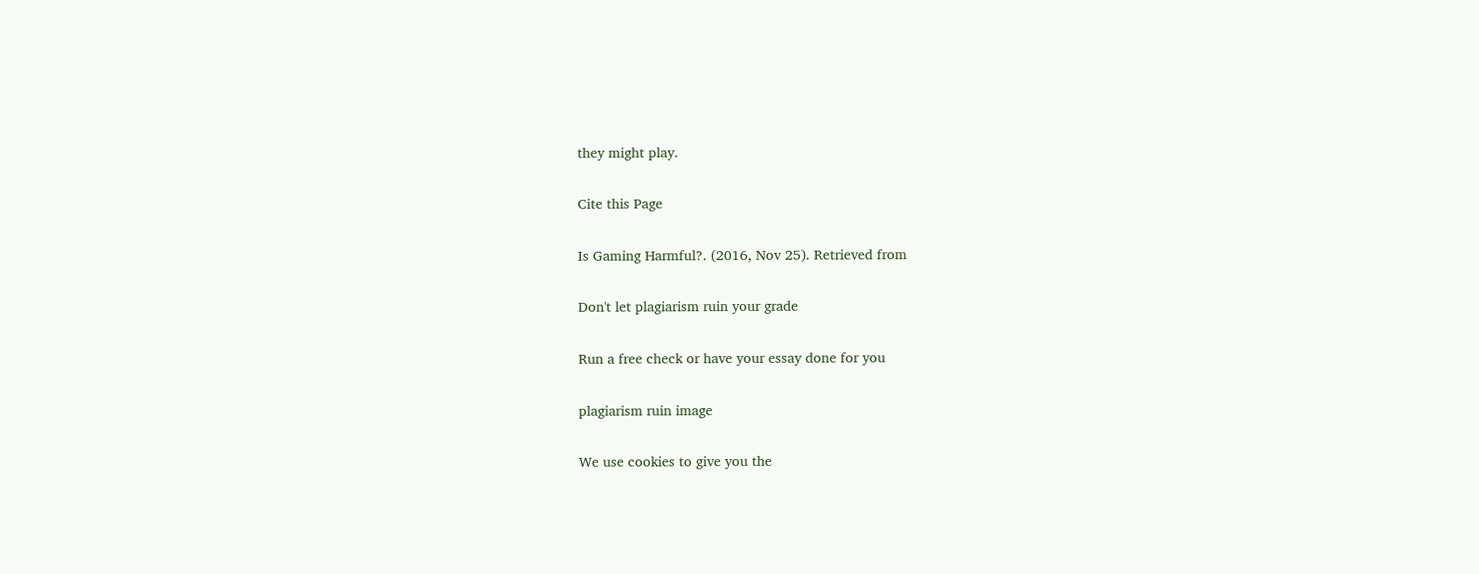they might play.

Cite this Page

Is Gaming Harmful?. (2016, Nov 25). Retrieved from

Don't let plagiarism ruin your grade

Run a free check or have your essay done for you

plagiarism ruin image

We use cookies to give you the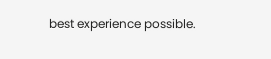best experience possible.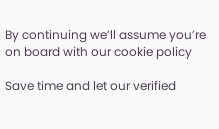By continuing we’ll assume you’re on board with our cookie policy

Save time and let our verified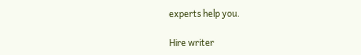experts help you.

Hire writer